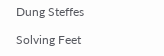Dung Steffes

Solving Feet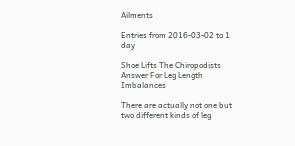Ailments

Entries from 2016-03-02 to 1 day

Shoe Lifts The Chiropodists Answer For Leg Length Imbalances

There are actually not one but two different kinds of leg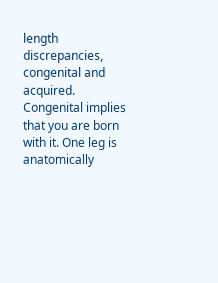length discrepancies, congenital and acquired. Congenital implies that you are born with it. One leg is anatomically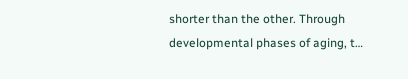shorter than the other. Through developmental phases of aging, t…